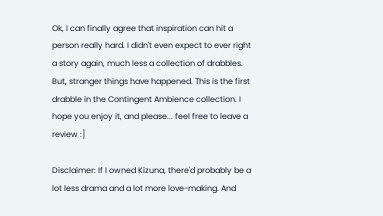Ok, I can finally agree that inspiration can hit a person really hard. I didn't even expect to ever right a story again, much less a collection of drabbles. But, stranger things have happened. This is the first drabble in the Contingent Ambience collection. I hope you enjoy it, and please... feel free to leave a review :]

Disclaimer: If I owned Kizuna, there'd probably be a lot less drama and a lot more love-making. And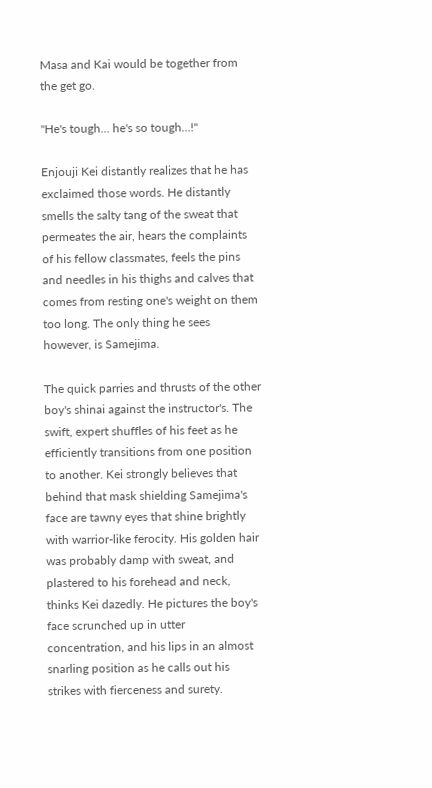Masa and Kai would be together from the get go.

"He's tough… he's so tough…!"

Enjouji Kei distantly realizes that he has exclaimed those words. He distantly smells the salty tang of the sweat that permeates the air, hears the complaints of his fellow classmates, feels the pins and needles in his thighs and calves that comes from resting one's weight on them too long. The only thing he sees however, is Samejima.

The quick parries and thrusts of the other boy's shinai against the instructor's. The swift, expert shuffles of his feet as he efficiently transitions from one position to another. Kei strongly believes that behind that mask shielding Samejima's face are tawny eyes that shine brightly with warrior-like ferocity. His golden hair was probably damp with sweat, and plastered to his forehead and neck, thinks Kei dazedly. He pictures the boy's face scrunched up in utter concentration, and his lips in an almost snarling position as he calls out his strikes with fierceness and surety.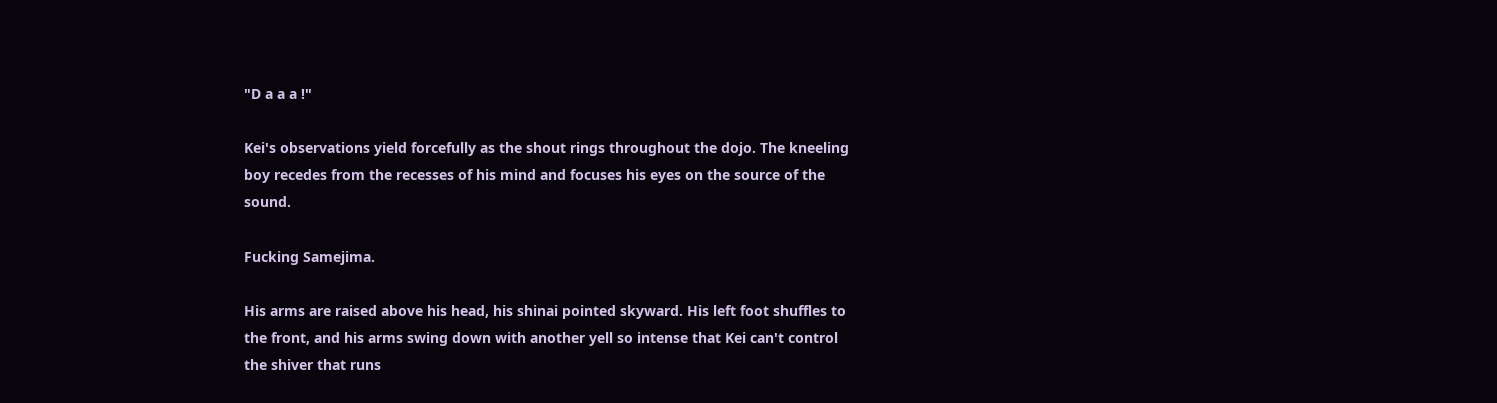"D a a a !"

Kei's observations yield forcefully as the shout rings throughout the dojo. The kneeling boy recedes from the recesses of his mind and focuses his eyes on the source of the sound.

Fucking Samejima.

His arms are raised above his head, his shinai pointed skyward. His left foot shuffles to the front, and his arms swing down with another yell so intense that Kei can't control the shiver that runs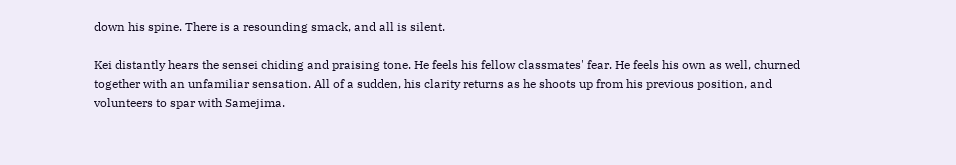down his spine. There is a resounding smack, and all is silent.

Kei distantly hears the sensei chiding and praising tone. He feels his fellow classmates' fear. He feels his own as well, churned together with an unfamiliar sensation. All of a sudden, his clarity returns as he shoots up from his previous position, and volunteers to spar with Samejima.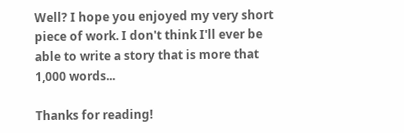Well? I hope you enjoyed my very short piece of work. I don't think I'll ever be able to write a story that is more that 1,000 words...

Thanks for reading!